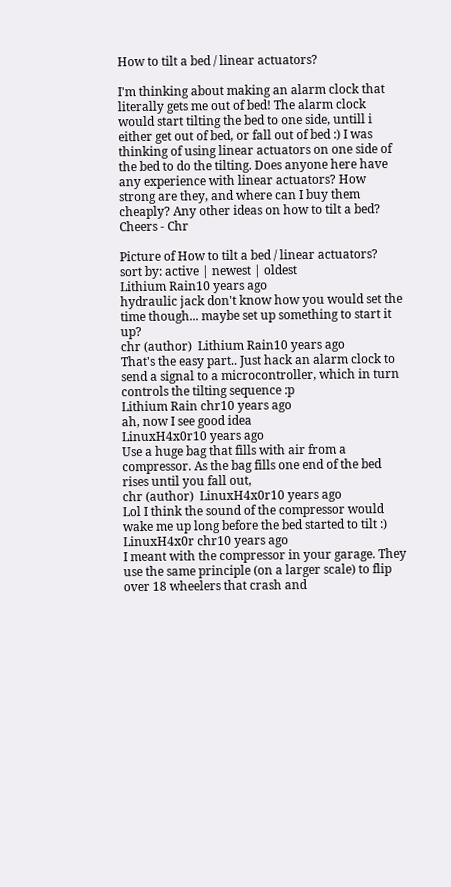How to tilt a bed / linear actuators?

I'm thinking about making an alarm clock that literally gets me out of bed! The alarm clock would start tilting the bed to one side, untill i either get out of bed, or fall out of bed :) I was thinking of using linear actuators on one side of the bed to do the tilting. Does anyone here have any experience with linear actuators? How strong are they, and where can I buy them cheaply? Any other ideas on how to tilt a bed? Cheers - Chr

Picture of How to tilt a bed / linear actuators?
sort by: active | newest | oldest
Lithium Rain10 years ago
hydraulic jack don't know how you would set the time though... maybe set up something to start it up?
chr (author)  Lithium Rain10 years ago
That's the easy part.. Just hack an alarm clock to send a signal to a microcontroller, which in turn controls the tilting sequence :p
Lithium Rain chr10 years ago
ah, now I see good idea
LinuxH4x0r10 years ago
Use a huge bag that fills with air from a compressor. As the bag fills one end of the bed rises until you fall out,
chr (author)  LinuxH4x0r10 years ago
Lol I think the sound of the compressor would wake me up long before the bed started to tilt :)
LinuxH4x0r chr10 years ago
I meant with the compressor in your garage. They use the same principle (on a larger scale) to flip over 18 wheelers that crash and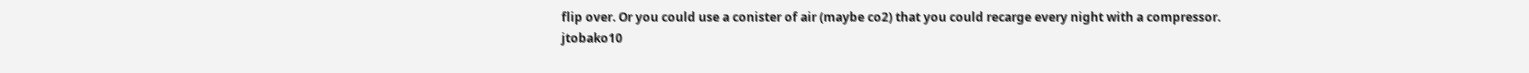flip over. Or you could use a conister of air (maybe co2) that you could recarge every night with a compressor.
jtobako10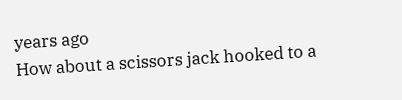years ago
How about a scissors jack hooked to a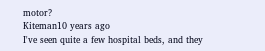motor?
Kiteman10 years ago
I've seen quite a few hospital beds, and they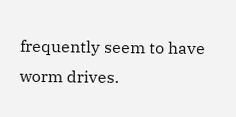frequently seem to have worm drives.